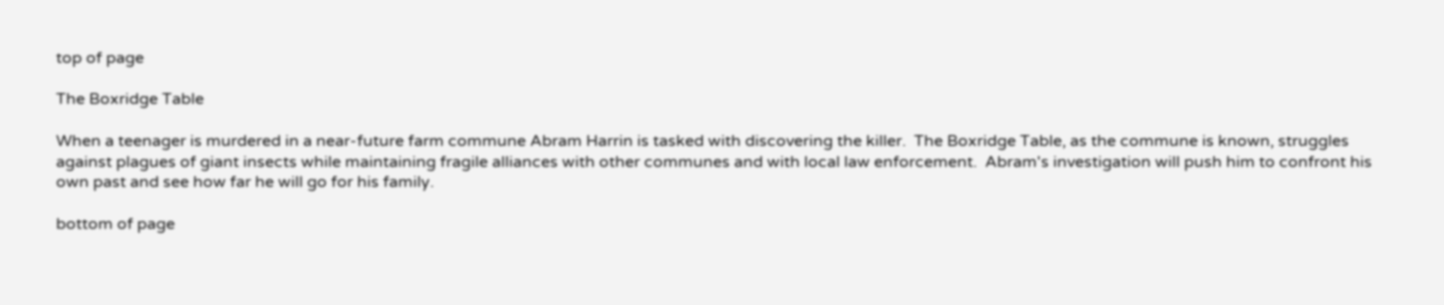top of page

The Boxridge Table

When a teenager is murdered in a near-future farm commune Abram Harrin is tasked with discovering the killer.  The Boxridge Table, as the commune is known, struggles against plagues of giant insects while maintaining fragile alliances with other communes and with local law enforcement.  Abram's investigation will push him to confront his own past and see how far he will go for his family.

bottom of page